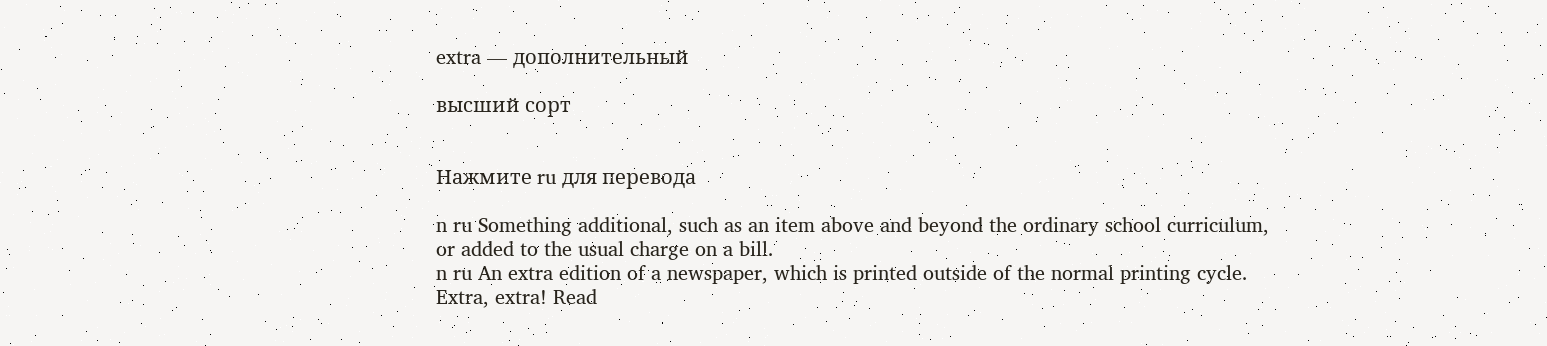extra — дополнительный

высший сорт


Нажмите ru для перевода

n ru Something additional, such as an item above and beyond the ordinary school curriculum, or added to the usual charge on a bill.
n ru An extra edition of a newspaper, which is printed outside of the normal printing cycle.
Extra, extra! Read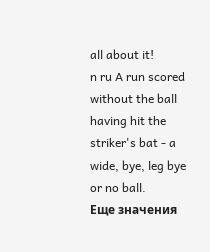all about it!
n ru A run scored without the ball having hit the striker's bat - a wide, bye, leg bye or no ball.
Еще значения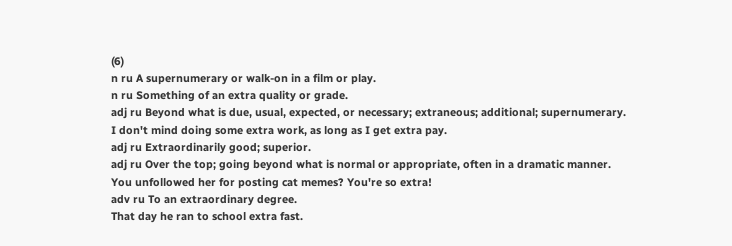(6)
n ru A supernumerary or walk-on in a film or play.
n ru Something of an extra quality or grade.
adj ru Beyond what is due, usual, expected, or necessary; extraneous; additional; supernumerary.
I don't mind doing some extra work, as long as I get extra pay.
adj ru Extraordinarily good; superior.
adj ru Over the top; going beyond what is normal or appropriate, often in a dramatic manner.
You unfollowed her for posting cat memes? You're so extra!
adv ru To an extraordinary degree.
That day he ran to school extra fast.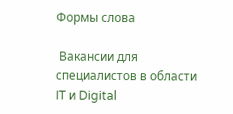Формы слова

 Вакансии для специалистов в области IT и Digital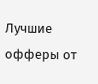Лучшие офферы от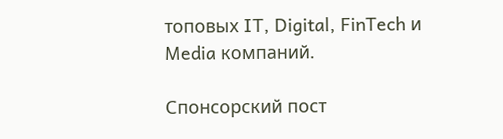топовых IT, Digital, FinTech и Media компаний.

Спонсорский пост